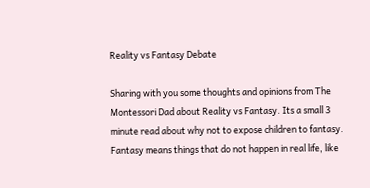Reality vs Fantasy Debate

Sharing with you some thoughts and opinions from The Montessori Dad about Reality vs Fantasy. Its a small 3 minute read about why not to expose children to fantasy. Fantasy means things that do not happen in real life, like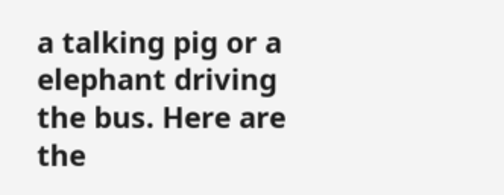a talking pig or a elephant driving the bus. Here are the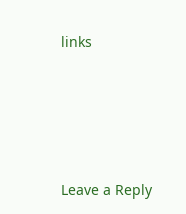links






Leave a Reply